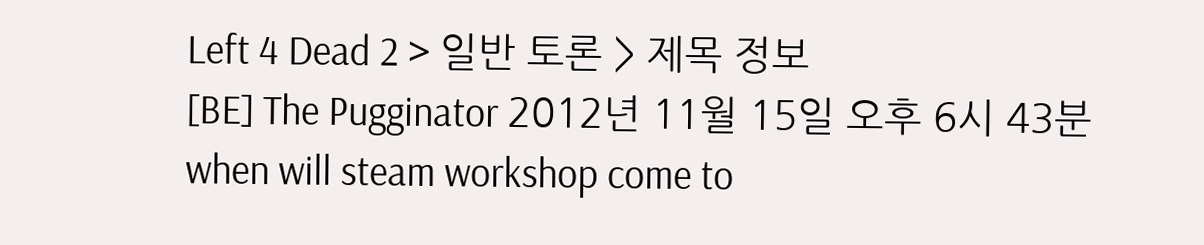Left 4 Dead 2 > 일반 토론 > 제목 정보
[BE] The Pugginator 2012년 11월 15일 오후 6시 43분
when will steam workshop come to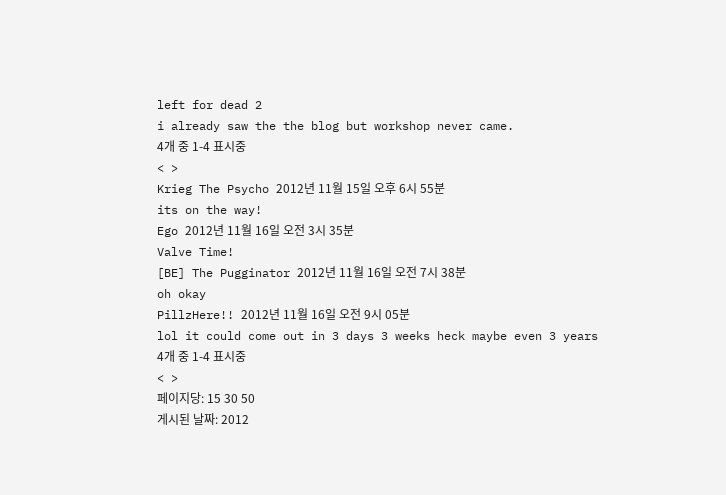left for dead 2
i already saw the the blog but workshop never came.
4개 중 1-4 표시중
< >
Krieg The Psycho 2012년 11월 15일 오후 6시 55분
its on the way!
Ego 2012년 11월 16일 오전 3시 35분
Valve Time!
[BE] The Pugginator 2012년 11월 16일 오전 7시 38분
oh okay
PillzHere!! 2012년 11월 16일 오전 9시 05분
lol it could come out in 3 days 3 weeks heck maybe even 3 years
4개 중 1-4 표시중
< >
페이지당: 15 30 50
게시된 날짜: 2012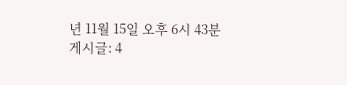년 11월 15일 오후 6시 43분
게시글: 4